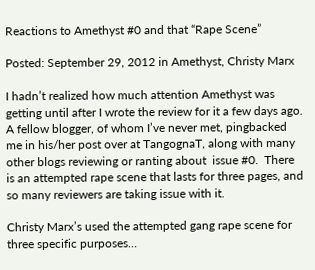Reactions to Amethyst #0 and that “Rape Scene”

Posted: September 29, 2012 in Amethyst, Christy Marx

I hadn’t realized how much attention Amethyst was getting until after I wrote the review for it a few days ago.  A fellow blogger, of whom I’ve never met, pingbacked me in his/her post over at TangognaT, along with many other blogs reviewing or ranting about  issue #0.  There is an attempted rape scene that lasts for three pages, and so many reviewers are taking issue with it.

Christy Marx’s used the attempted gang rape scene for three specific purposes…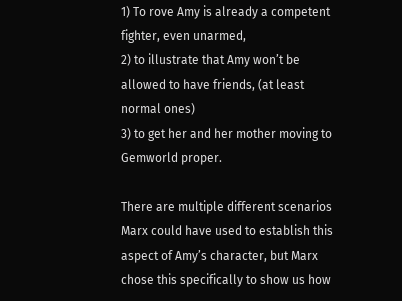1) To rove Amy is already a competent fighter, even unarmed,
2) to illustrate that Amy won’t be allowed to have friends, (at least normal ones)
3) to get her and her mother moving to Gemworld proper.

There are multiple different scenarios Marx could have used to establish this aspect of Amy’s character, but Marx chose this specifically to show us how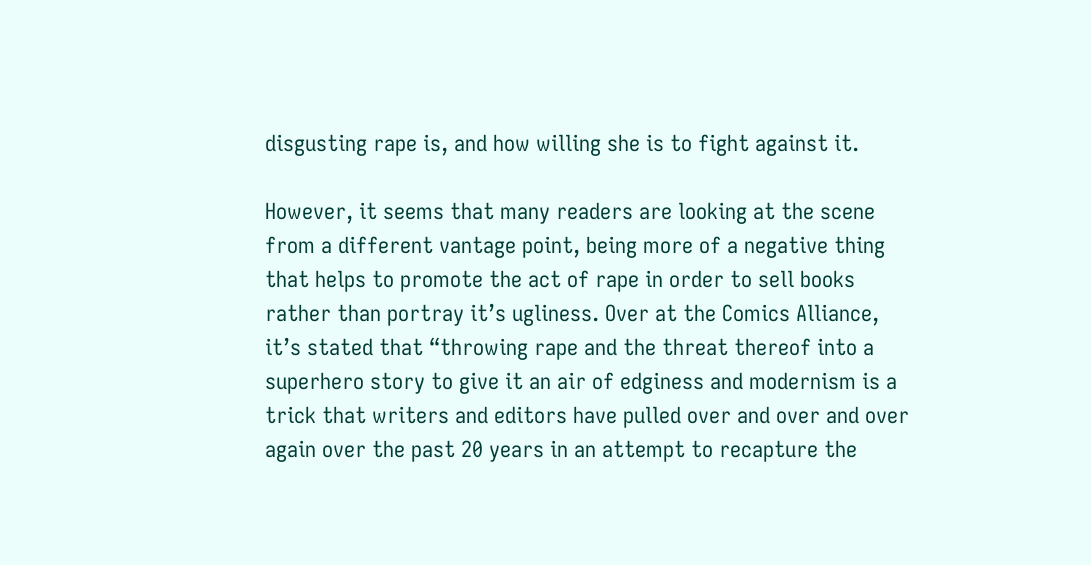disgusting rape is, and how willing she is to fight against it.

However, it seems that many readers are looking at the scene from a different vantage point, being more of a negative thing that helps to promote the act of rape in order to sell books rather than portray it’s ugliness. Over at the Comics Alliance, it’s stated that “throwing rape and the threat thereof into a superhero story to give it an air of edginess and modernism is a trick that writers and editors have pulled over and over and over again over the past 20 years in an attempt to recapture the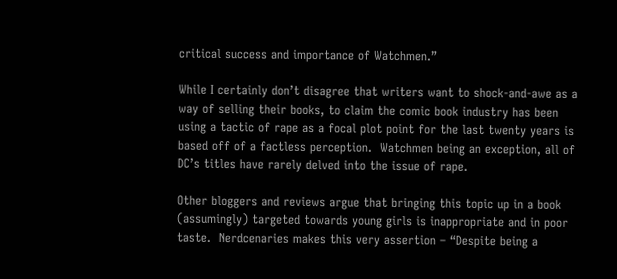critical success and importance of Watchmen.”

While I certainly don’t disagree that writers want to shock-and-awe as a way of selling their books, to claim the comic book industry has been using a tactic of rape as a focal plot point for the last twenty years is based off of a factless perception.  Watchmen being an exception, all of DC’s titles have rarely delved into the issue of rape.

Other bloggers and reviews argue that bringing this topic up in a book (assumingly) targeted towards young girls is inappropriate and in poor taste.  Nerdcenaries makes this very assertion – “Despite being a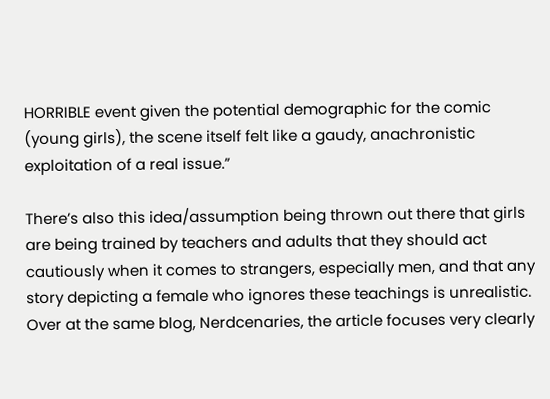HORRIBLE event given the potential demographic for the comic (young girls), the scene itself felt like a gaudy, anachronistic exploitation of a real issue.”

There’s also this idea/assumption being thrown out there that girls are being trained by teachers and adults that they should act cautiously when it comes to strangers, especially men, and that any story depicting a female who ignores these teachings is unrealistic. Over at the same blog, Nerdcenaries, the article focuses very clearly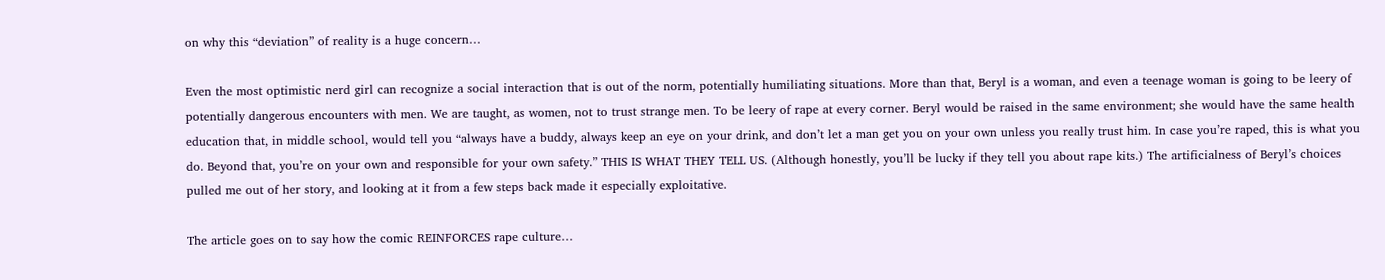on why this “deviation” of reality is a huge concern…

Even the most optimistic nerd girl can recognize a social interaction that is out of the norm, potentially humiliating situations. More than that, Beryl is a woman, and even a teenage woman is going to be leery of potentially dangerous encounters with men. We are taught, as women, not to trust strange men. To be leery of rape at every corner. Beryl would be raised in the same environment; she would have the same health education that, in middle school, would tell you “always have a buddy, always keep an eye on your drink, and don’t let a man get you on your own unless you really trust him. In case you’re raped, this is what you do. Beyond that, you’re on your own and responsible for your own safety.” THIS IS WHAT THEY TELL US. (Although honestly, you’ll be lucky if they tell you about rape kits.) The artificialness of Beryl’s choices pulled me out of her story, and looking at it from a few steps back made it especially exploitative.

The article goes on to say how the comic REINFORCES rape culture…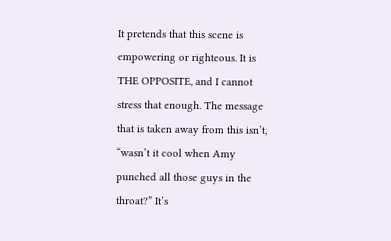It pretends that this scene is empowering or righteous. It is THE OPPOSITE, and I cannot stress that enough. The message that is taken away from this isn’t, “wasn’t it cool when Amy punched all those guys in the throat?” It’s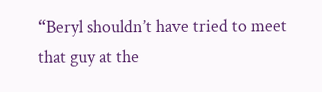“Beryl shouldn’t have tried to meet that guy at the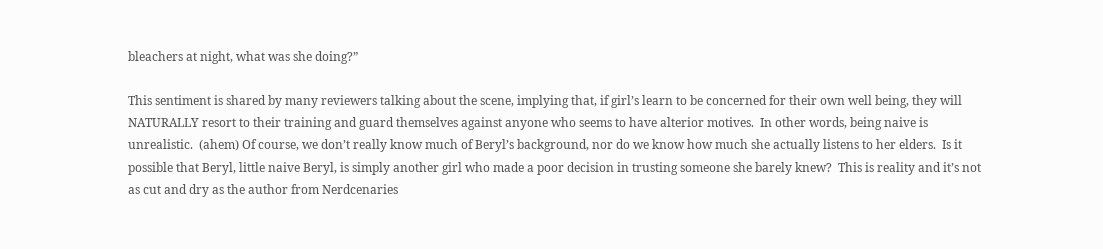bleachers at night, what was she doing?”

This sentiment is shared by many reviewers talking about the scene, implying that, if girl’s learn to be concerned for their own well being, they will NATURALLY resort to their training and guard themselves against anyone who seems to have alterior motives.  In other words, being naive is unrealistic.  (ahem) Of course, we don’t really know much of Beryl’s background, nor do we know how much she actually listens to her elders.  Is it possible that Beryl, little naive Beryl, is simply another girl who made a poor decision in trusting someone she barely knew?  This is reality and it’s not as cut and dry as the author from Nerdcenaries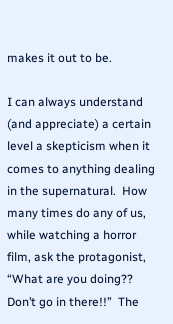makes it out to be.

I can always understand (and appreciate) a certain level a skepticism when it comes to anything dealing in the supernatural.  How many times do any of us, while watching a horror film, ask the protagonist, “What are you doing?? Don’t go in there!!”  The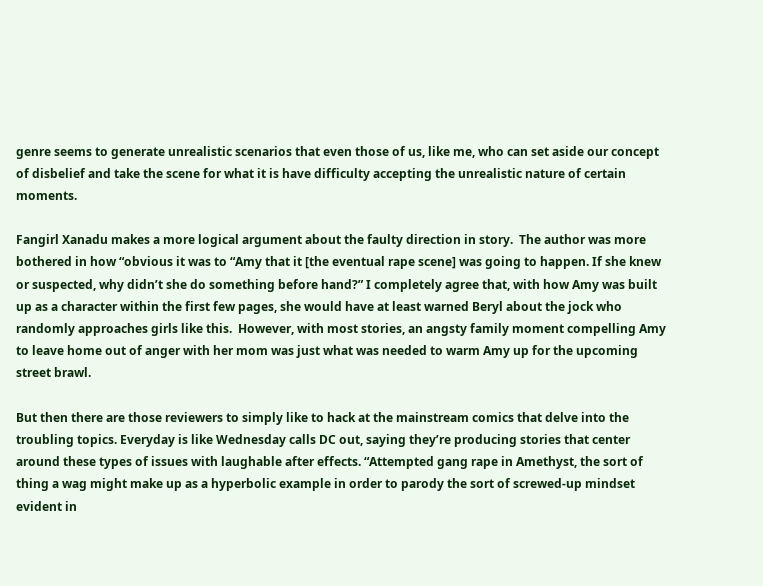genre seems to generate unrealistic scenarios that even those of us, like me, who can set aside our concept of disbelief and take the scene for what it is have difficulty accepting the unrealistic nature of certain moments.

Fangirl Xanadu makes a more logical argument about the faulty direction in story.  The author was more bothered in how “obvious it was to “Amy that it [the eventual rape scene] was going to happen. If she knew or suspected, why didn’t she do something before hand?” I completely agree that, with how Amy was built up as a character within the first few pages, she would have at least warned Beryl about the jock who randomly approaches girls like this.  However, with most stories, an angsty family moment compelling Amy to leave home out of anger with her mom was just what was needed to warm Amy up for the upcoming street brawl.

But then there are those reviewers to simply like to hack at the mainstream comics that delve into the troubling topics. Everyday is like Wednesday calls DC out, saying they’re producing stories that center around these types of issues with laughable after effects. “Attempted gang rape in Amethyst, the sort of thing a wag might make up as a hyperbolic example in order to parody the sort of screwed-up mindset evident in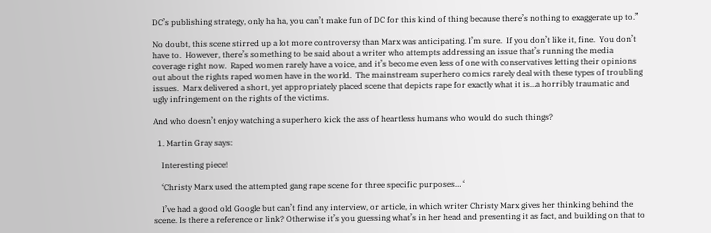DC’s publishing strategy, only ha ha, you can’t make fun of DC for this kind of thing because there’s nothing to exaggerate up to.”

No doubt, this scene stirred up a lot more controversy than Marx was anticipating. I’m sure.  If you don’t like it, fine.  You don’t have to.  However, there’s something to be said about a writer who attempts addressing an issue that’s running the media coverage right now.  Raped women rarely have a voice, and it’s become even less of one with conservatives letting their opinions out about the rights raped women have in the world.  The mainstream superhero comics rarely deal with these types of troubling issues.  Marx delivered a short, yet appropriately placed scene that depicts rape for exactly what it is…a horribly traumatic and ugly infringement on the rights of the victims.

And who doesn’t enjoy watching a superhero kick the ass of heartless humans who would do such things?

  1. Martin Gray says:

    Interesting piece!

    ‘Christy Marx used the attempted gang rape scene for three specific purposes… ‘

    I’ve had a good old Google but can’t find any interview, or article, in which writer Christy Marx gives her thinking behind the scene. Is there a reference or link? Otherwise it’s you guessing what’s in her head and presenting it as fact, and building on that to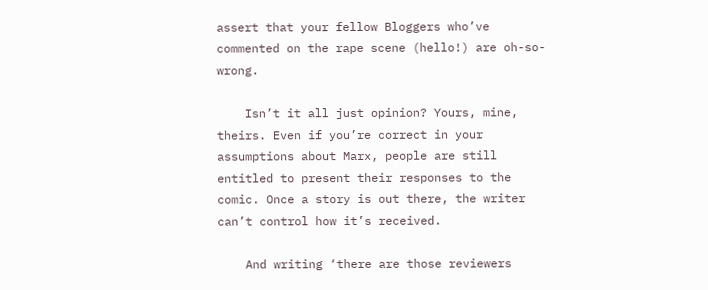assert that your fellow Bloggers who’ve commented on the rape scene (hello!) are oh-so-wrong.

    Isn’t it all just opinion? Yours, mine, theirs. Even if you’re correct in your assumptions about Marx, people are still entitled to present their responses to the comic. Once a story is out there, the writer can’t control how it’s received.

    And writing ‘there are those reviewers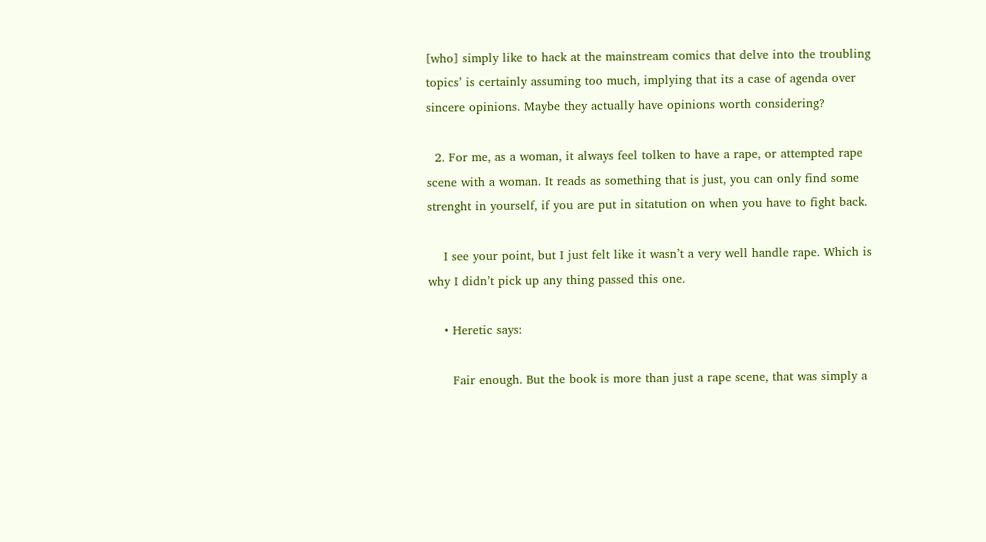[who] simply like to hack at the mainstream comics that delve into the troubling topics’ is certainly assuming too much, implying that its a case of agenda over sincere opinions. Maybe they actually have opinions worth considering?

  2. For me, as a woman, it always feel tolken to have a rape, or attempted rape scene with a woman. It reads as something that is just, you can only find some strenght in yourself, if you are put in sitatution on when you have to fight back.

    I see your point, but I just felt like it wasn’t a very well handle rape. Which is why I didn’t pick up any thing passed this one.

    • Heretic says:

      Fair enough. But the book is more than just a rape scene, that was simply a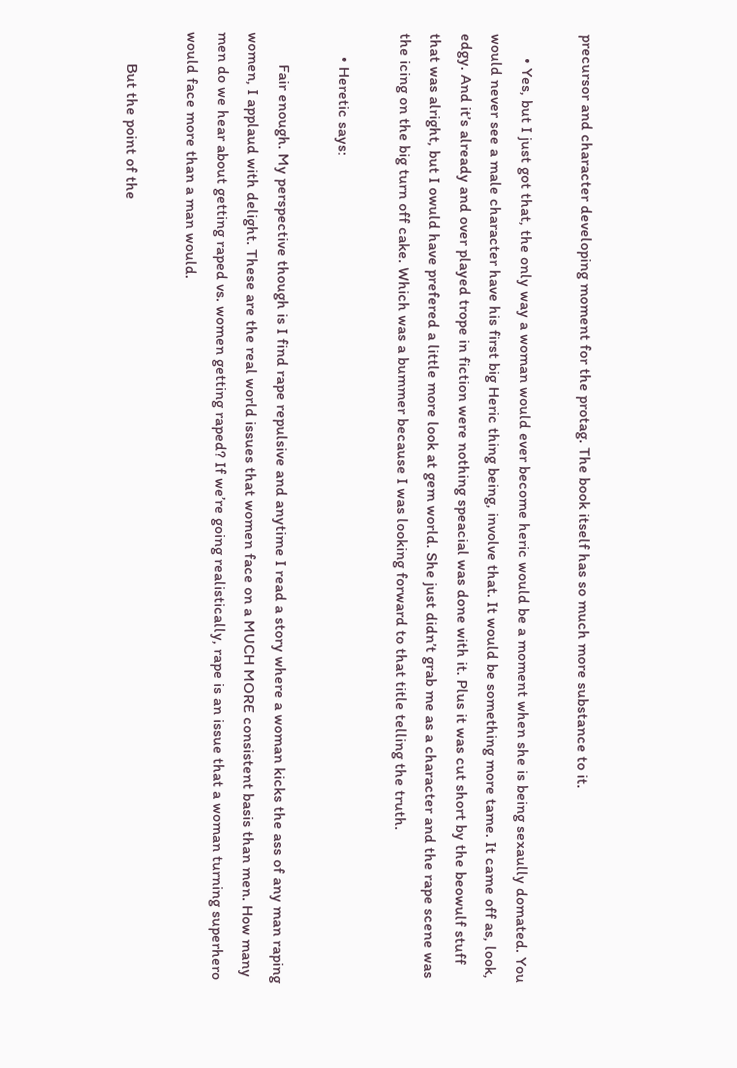precursor and character developing moment for the protag. The book itself has so much more substance to it.

      • Yes, but I just got that, the only way a woman would ever become heric would be a moment when she is being sexaully domated. You would never see a male character have his first big Heric thing being, involve that. It would be something more tame. It came off as, look, edgy. And it’s already and over played trope in fiction were nothing speacial was done with it. Plus it was cut short by the beowulf stuff that was alright, but I owuld have prefered a little more look at gem world. She just didn’t grab me as a character and the rape scene was the icing on the big turn off cake. Which was a bummer because I was looking forward to that title telling the truth.

      • Heretic says:

        Fair enough. My perspective though is I find rape repulsive and anytime I read a story where a woman kicks the ass of any man raping women, I applaud with delight. These are the real world issues that women face on a MUCH MORE consistent basis than men. How many men do we hear about getting raped vs. women getting raped? If we’re going realistically, rape is an issue that a woman turning superhero would face more than a man would.

        But the point of the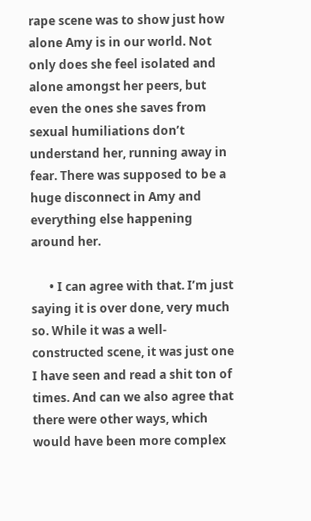rape scene was to show just how alone Amy is in our world. Not only does she feel isolated and alone amongst her peers, but even the ones she saves from sexual humiliations don’t understand her, running away in fear. There was supposed to be a huge disconnect in Amy and everything else happening around her.

      • I can agree with that. I’m just saying it is over done, very much so. While it was a well-constructed scene, it was just one I have seen and read a shit ton of times. And can we also agree that there were other ways, which would have been more complex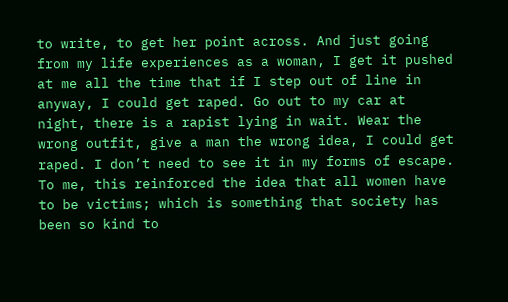to write, to get her point across. And just going from my life experiences as a woman, I get it pushed at me all the time that if I step out of line in anyway, I could get raped. Go out to my car at night, there is a rapist lying in wait. Wear the wrong outfit, give a man the wrong idea, I could get raped. I don’t need to see it in my forms of escape. To me, this reinforced the idea that all women have to be victims; which is something that society has been so kind to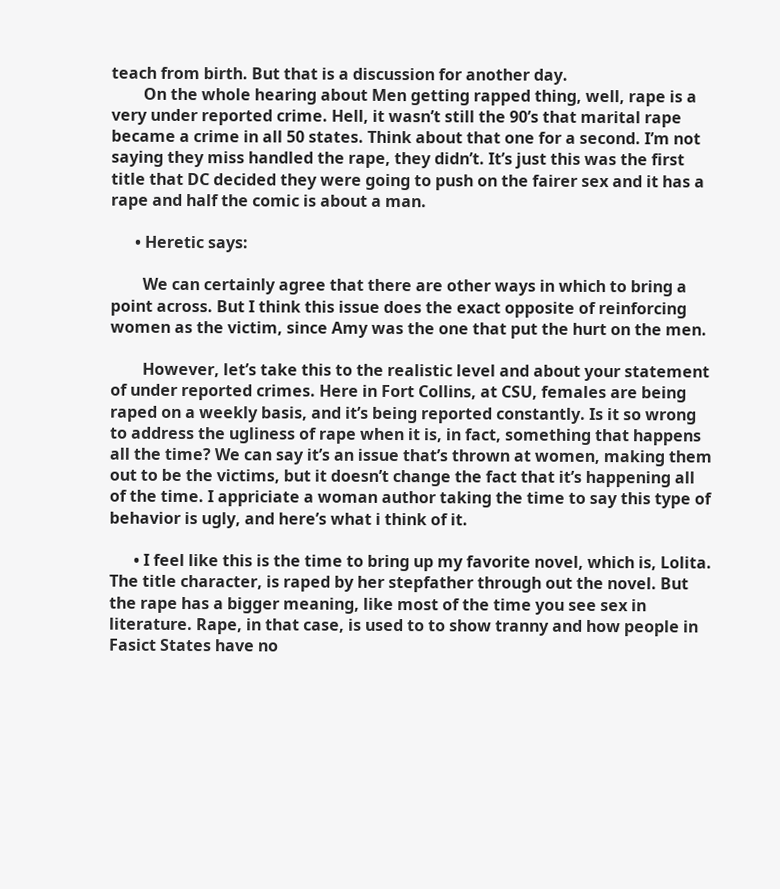teach from birth. But that is a discussion for another day.
        On the whole hearing about Men getting rapped thing, well, rape is a very under reported crime. Hell, it wasn’t still the 90’s that marital rape became a crime in all 50 states. Think about that one for a second. I’m not saying they miss handled the rape, they didn’t. It’s just this was the first title that DC decided they were going to push on the fairer sex and it has a rape and half the comic is about a man.

      • Heretic says:

        We can certainly agree that there are other ways in which to bring a point across. But I think this issue does the exact opposite of reinforcing women as the victim, since Amy was the one that put the hurt on the men.

        However, let’s take this to the realistic level and about your statement of under reported crimes. Here in Fort Collins, at CSU, females are being raped on a weekly basis, and it’s being reported constantly. Is it so wrong to address the ugliness of rape when it is, in fact, something that happens all the time? We can say it’s an issue that’s thrown at women, making them out to be the victims, but it doesn’t change the fact that it’s happening all of the time. I appriciate a woman author taking the time to say this type of behavior is ugly, and here’s what i think of it.

      • I feel like this is the time to bring up my favorite novel, which is, Lolita. The title character, is raped by her stepfather through out the novel. But the rape has a bigger meaning, like most of the time you see sex in literature. Rape, in that case, is used to to show tranny and how people in Fasict States have no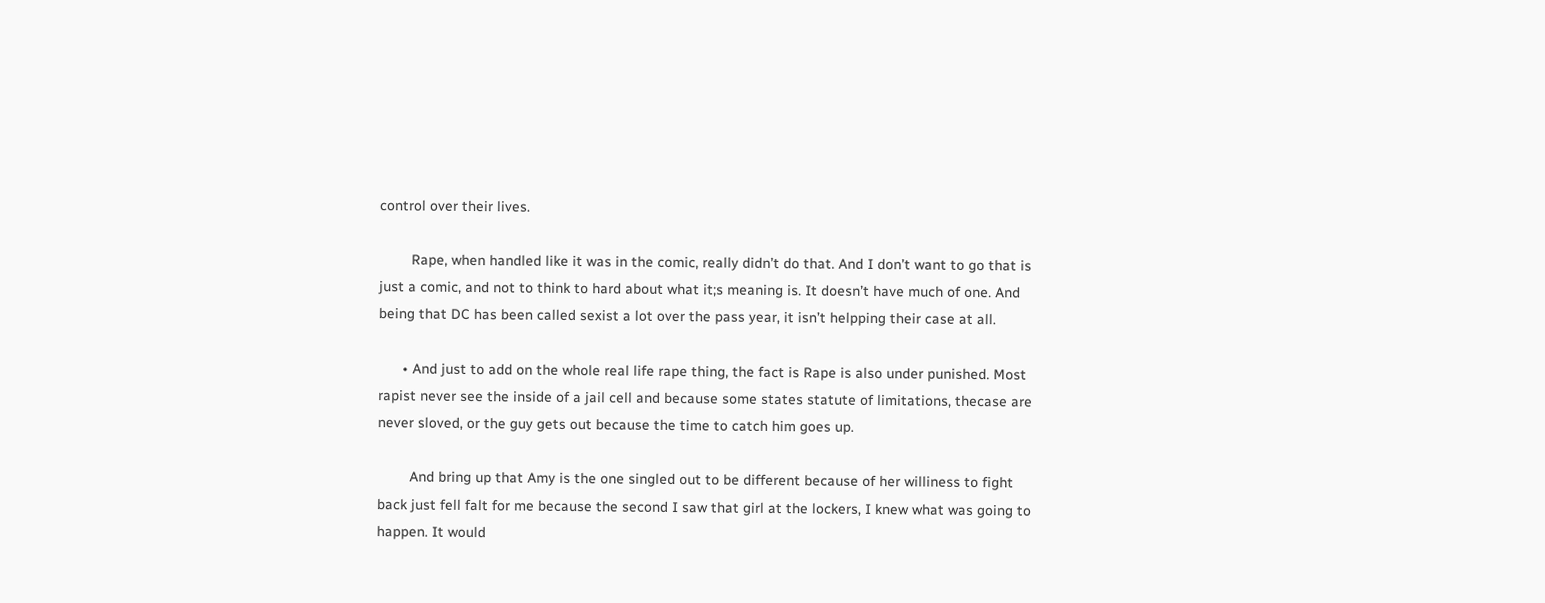control over their lives.

        Rape, when handled like it was in the comic, really didn’t do that. And I don’t want to go that is just a comic, and not to think to hard about what it;s meaning is. It doesn’t have much of one. And being that DC has been called sexist a lot over the pass year, it isn’t helpping their case at all.

      • And just to add on the whole real life rape thing, the fact is Rape is also under punished. Most rapist never see the inside of a jail cell and because some states statute of limitations, thecase are never sloved, or the guy gets out because the time to catch him goes up.

        And bring up that Amy is the one singled out to be different because of her williness to fight back just fell falt for me because the second I saw that girl at the lockers, I knew what was going to happen. It would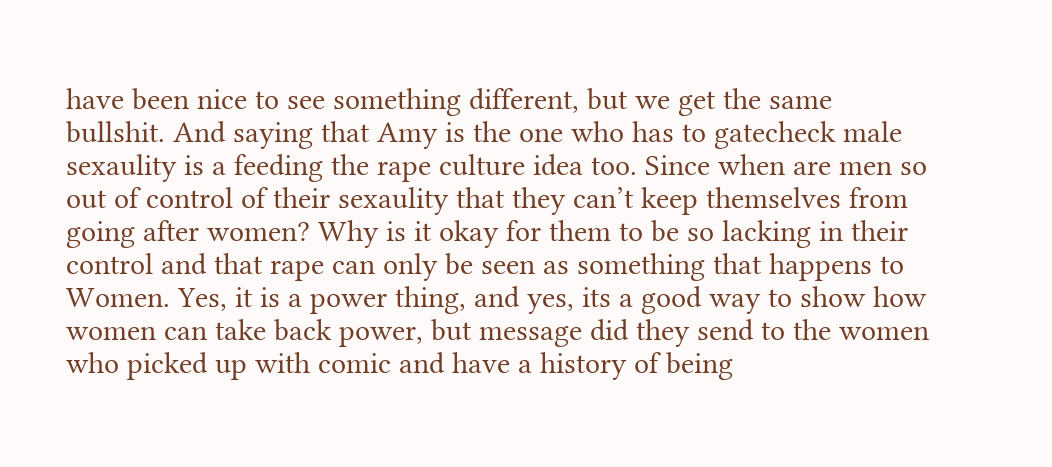have been nice to see something different, but we get the same bullshit. And saying that Amy is the one who has to gatecheck male sexaulity is a feeding the rape culture idea too. Since when are men so out of control of their sexaulity that they can’t keep themselves from going after women? Why is it okay for them to be so lacking in their control and that rape can only be seen as something that happens to Women. Yes, it is a power thing, and yes, its a good way to show how women can take back power, but message did they send to the women who picked up with comic and have a history of being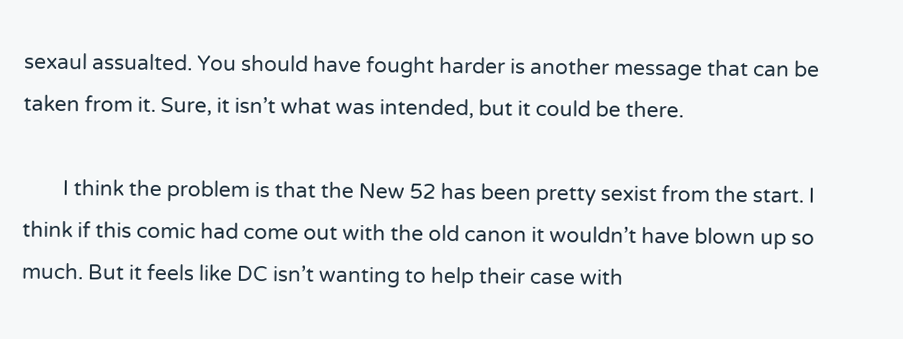sexaul assualted. You should have fought harder is another message that can be taken from it. Sure, it isn’t what was intended, but it could be there.

        I think the problem is that the New 52 has been pretty sexist from the start. I think if this comic had come out with the old canon it wouldn’t have blown up so much. But it feels like DC isn’t wanting to help their case with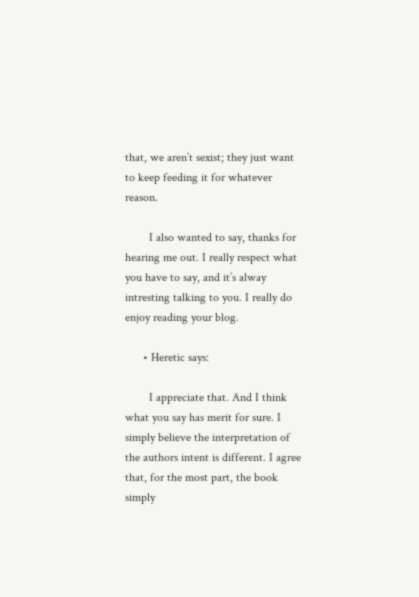that, we aren’t sexist; they just want to keep feeding it for whatever reason.

        I also wanted to say, thanks for hearing me out. I really respect what you have to say, and it’s alway intresting talking to you. I really do enjoy reading your blog.

      • Heretic says:

        I appreciate that. And I think what you say has merit for sure. I simply believe the interpretation of the authors intent is different. I agree that, for the most part, the book simply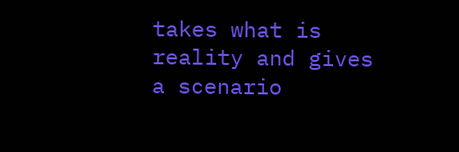takes what is reality and gives a scenario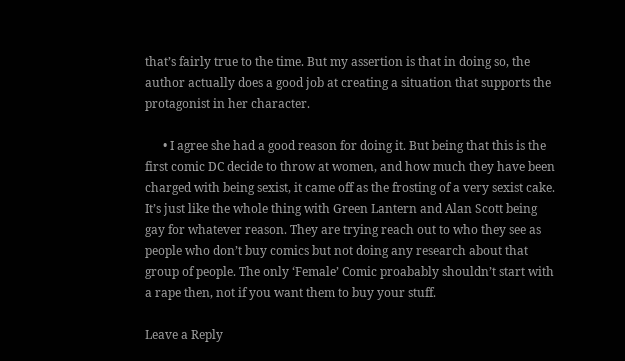that’s fairly true to the time. But my assertion is that in doing so, the author actually does a good job at creating a situation that supports the protagonist in her character.

      • I agree she had a good reason for doing it. But being that this is the first comic DC decide to throw at women, and how much they have been charged with being sexist, it came off as the frosting of a very sexist cake. It’s just like the whole thing with Green Lantern and Alan Scott being gay for whatever reason. They are trying reach out to who they see as people who don’t buy comics but not doing any research about that group of people. The only ‘Female’ Comic proabably shouldn’t start with a rape then, not if you want them to buy your stuff.

Leave a Reply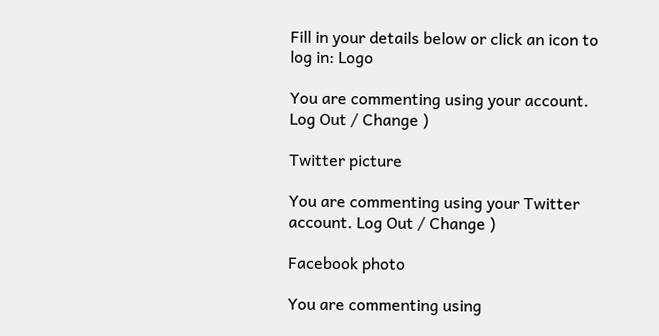Fill in your details below or click an icon to log in: Logo

You are commenting using your account. Log Out / Change )

Twitter picture

You are commenting using your Twitter account. Log Out / Change )

Facebook photo

You are commenting using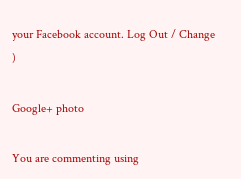your Facebook account. Log Out / Change )

Google+ photo

You are commenting using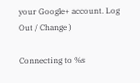your Google+ account. Log Out / Change )

Connecting to %s